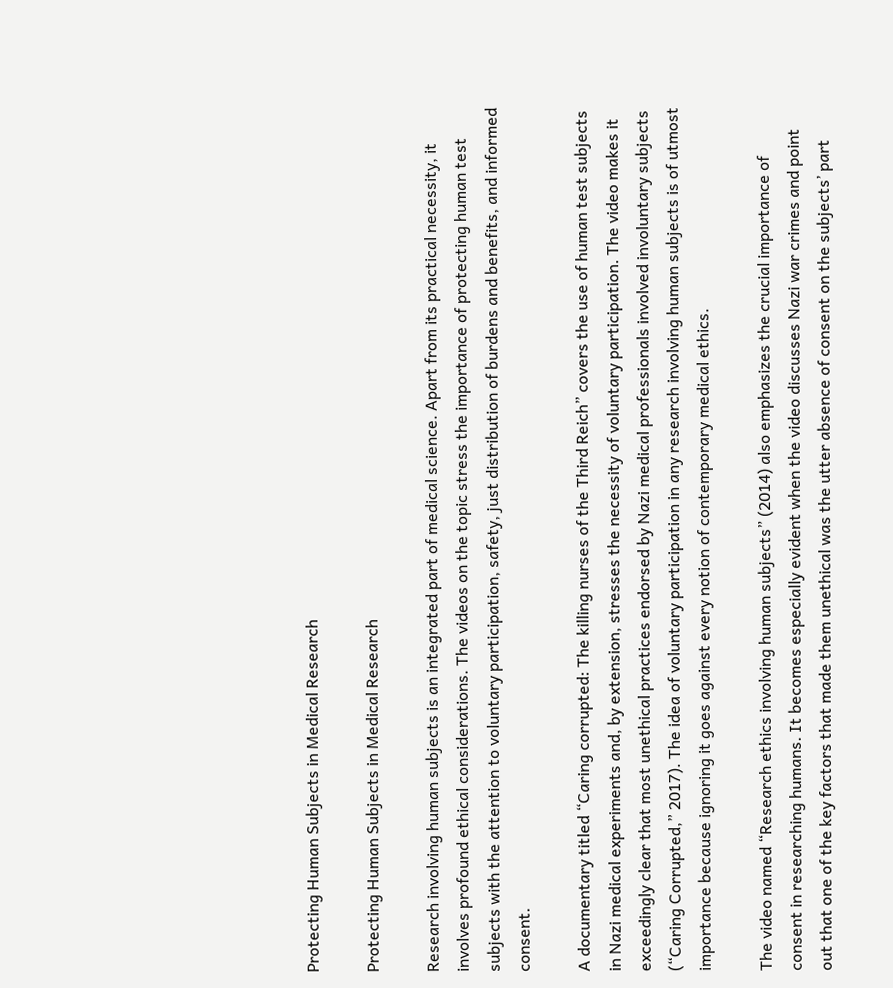Protecting Human Subjects in Medical Research

Protecting Human Subjects in Medical Research

Research involving human subjects is an integrated part of medical science. Apart from its practical necessity, it involves profound ethical considerations. The videos on the topic stress the importance of protecting human test subjects with the attention to voluntary participation, safety, just distribution of burdens and benefits, and informed consent.

A documentary titled “Caring corrupted: The killing nurses of the Third Reich” covers the use of human test subjects in Nazi medical experiments and, by extension, stresses the necessity of voluntary participation. The video makes it exceedingly clear that most unethical practices endorsed by Nazi medical professionals involved involuntary subjects (“Caring Corrupted,” 2017). The idea of voluntary participation in any research involving human subjects is of utmost importance because ignoring it goes against every notion of contemporary medical ethics.

The video named “Research ethics involving human subjects” (2014) also emphasizes the crucial importance of consent in researching humans. It becomes especially evident when the video discusses Nazi war crimes and point out that one of the key factors that made them unethical was the utter absence of consent on the subjects’ part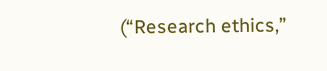(“Research ethics,”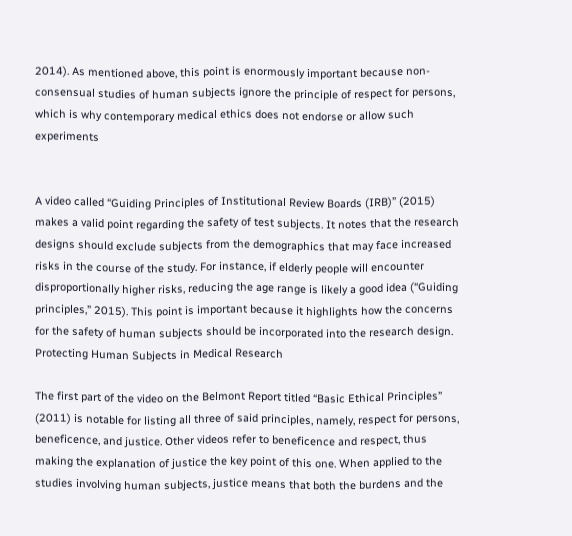2014). As mentioned above, this point is enormously important because non-consensual studies of human subjects ignore the principle of respect for persons, which is why contemporary medical ethics does not endorse or allow such experiments


A video called “Guiding Principles of Institutional Review Boards (IRB)” (2015) makes a valid point regarding the safety of test subjects. It notes that the research designs should exclude subjects from the demographics that may face increased risks in the course of the study. For instance, if elderly people will encounter disproportionally higher risks, reducing the age range is likely a good idea (“Guiding principles,” 2015). This point is important because it highlights how the concerns for the safety of human subjects should be incorporated into the research design. Protecting Human Subjects in Medical Research

The first part of the video on the Belmont Report titled “Basic Ethical Principles” (2011) is notable for listing all three of said principles, namely, respect for persons, beneficence, and justice. Other videos refer to beneficence and respect, thus making the explanation of justice the key point of this one. When applied to the studies involving human subjects, justice means that both the burdens and the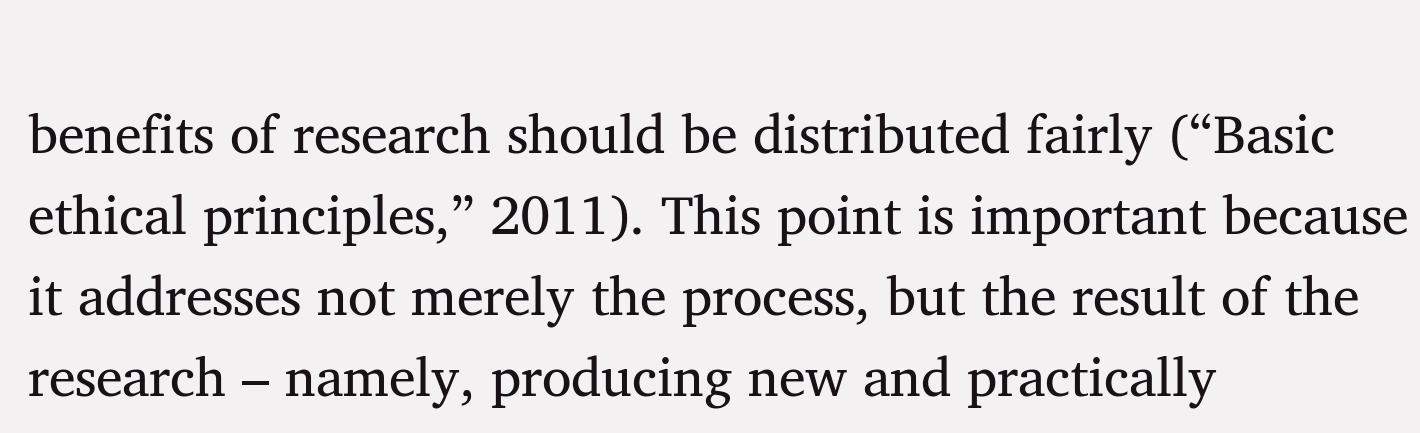benefits of research should be distributed fairly (“Basic ethical principles,” 2011). This point is important because it addresses not merely the process, but the result of the research – namely, producing new and practically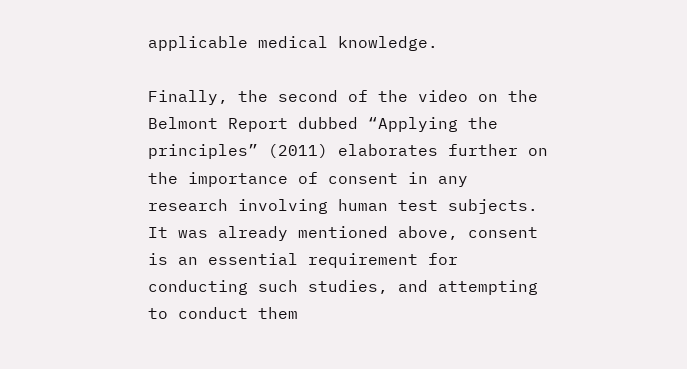applicable medical knowledge.

Finally, the second of the video on the Belmont Report dubbed “Applying the principles” (2011) elaborates further on the importance of consent in any research involving human test subjects. It was already mentioned above, consent is an essential requirement for conducting such studies, and attempting to conduct them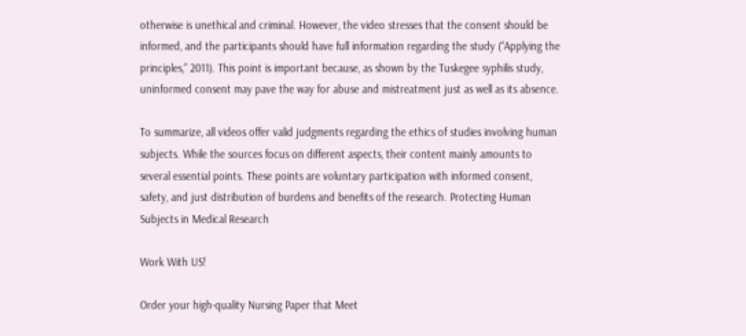otherwise is unethical and criminal. However, the video stresses that the consent should be informed, and the participants should have full information regarding the study (“Applying the principles,” 2011). This point is important because, as shown by the Tuskegee syphilis study, uninformed consent may pave the way for abuse and mistreatment just as well as its absence.

To summarize, all videos offer valid judgments regarding the ethics of studies involving human subjects. While the sources focus on different aspects, their content mainly amounts to several essential points. These points are voluntary participation with informed consent, safety, and just distribution of burdens and benefits of the research. Protecting Human Subjects in Medical Research

Work With US!

Order your high-quality Nursing Paper that Meet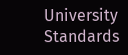University Standards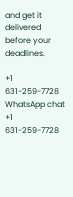and get it delivered before your deadlines.

+1 631-259-7728
WhatsApp chat +1 631-259-7728